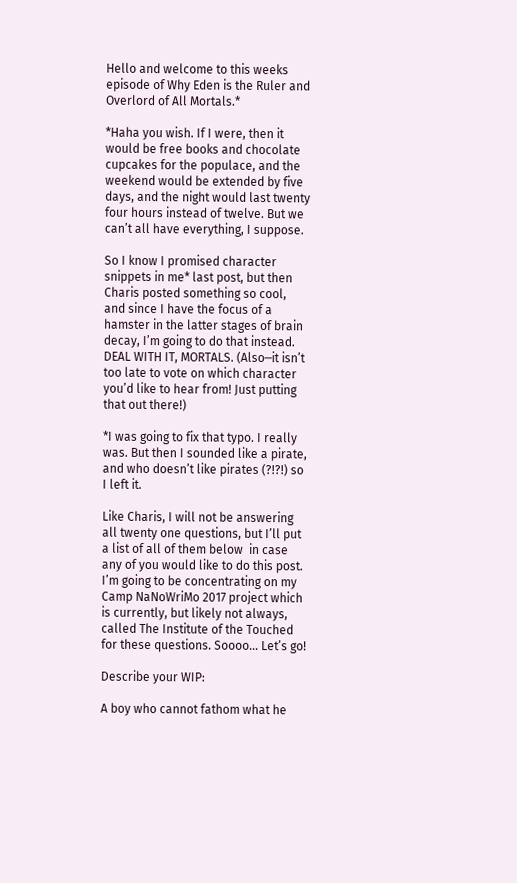Hello and welcome to this weeks episode of Why Eden is the Ruler and Overlord of All Mortals.*

*Haha you wish. If I were, then it would be free books and chocolate cupcakes for the populace, and the weekend would be extended by five days, and the night would last twenty four hours instead of twelve. But we can’t all have everything, I suppose.

So I know I promised character snippets in me* last post, but then Charis posted something so cool, and since I have the focus of a hamster in the latter stages of brain decay, I’m going to do that instead. DEAL WITH IT, MORTALS. (Also─it isn’t too late to vote on which character you’d like to hear from! Just putting that out there!)

*I was going to fix that typo. I really was. But then I sounded like a pirate, and who doesn’t like pirates (?!?!) so I left it.

Like Charis, I will not be answering all twenty one questions, but I’ll put a list of all of them below  in case any of you would like to do this post. I’m going to be concentrating on my Camp NaNoWriMo 2017 project which is currently, but likely not always, called The Institute of the Touched for these questions. Soooo… Let’s go!

Describe your WIP:

A boy who cannot fathom what he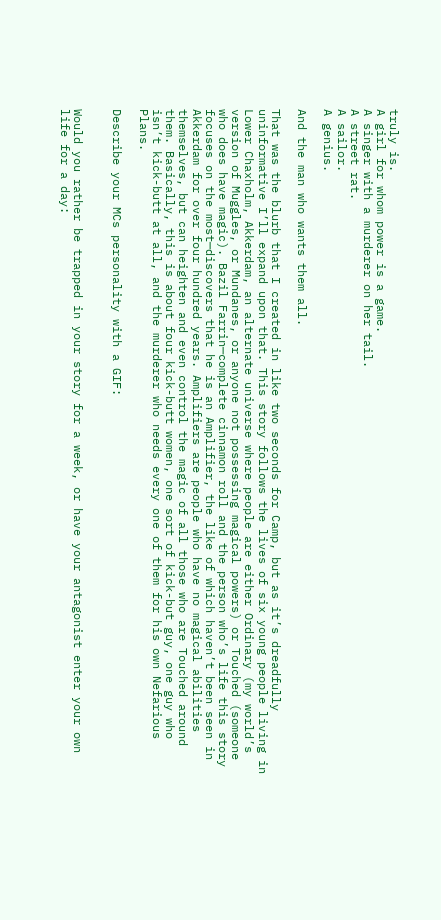truly is.
A girl for whom power is a game.
A singer with a murderer on her tail.
A street rat.
A sailor.
A genius.

And the man who wants them all.

That was the blurb that I created in like two seconds for Camp, but as it’s dreadfully uninformative I’ll expand upon that. This story follows the lives of six young people living in Lower Chaxholm, Akkerdam, an alternate universe where people are either Ordinary (my world’s version of Muggles, or Mundanes, or anyone not possessing magical powers) or Touched (someone who does have magic). Bazil Farrin─complete cinnamon roll and the person who’s life this story focuses on the most─discovers that he is an Amplifier, the like of which haven’t been seen in Akkerdam for over four hundred years. Amplifiers are people who have no magical abilities themselves, but can heighten and even control the magic of all those who are Touched around them. Basically, this is about four kick-butt women, one sort of kick-but guy, one guy who isn’t kick-butt at all, and the murderer who needs every one of them for his own Nefarious Plans.

Describe your MCs personality with a GIF:


Would you rather be trapped in your story for a week, or have your antagonist enter your own life for a day: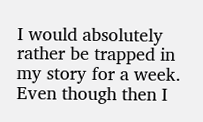I would absolutely rather be trapped in my story for a week. Even though then I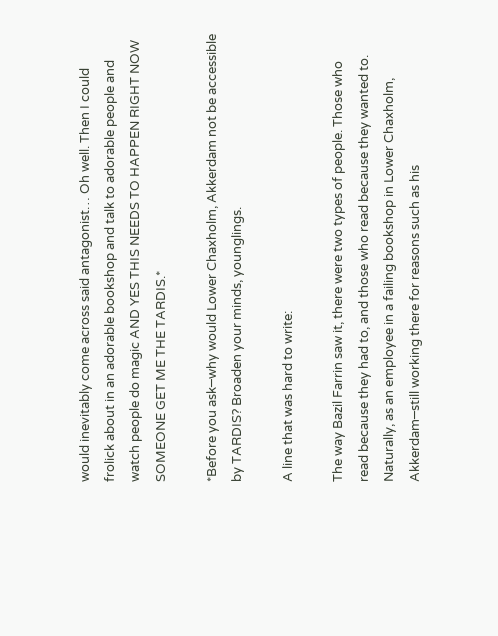would inevitably come across said antagonist… Oh well. Then I could frolick about in an adorable bookshop and talk to adorable people and watch people do magic AND YES THIS NEEDS TO HAPPEN RIGHT NOW SOMEONE GET ME THE TARDIS.*

*Before you ask─why would Lower Chaxholm, Akkerdam not be accessible by TARDIS? Broaden your minds, younglings.

A line that was hard to write:

The way Bazil Farrin saw it, there were two types of people. Those who read because they had to, and those who read because they wanted to. Naturally, as an employee in a failing bookshop in Lower Chaxholm, Akkerdam─still working there for reasons such as his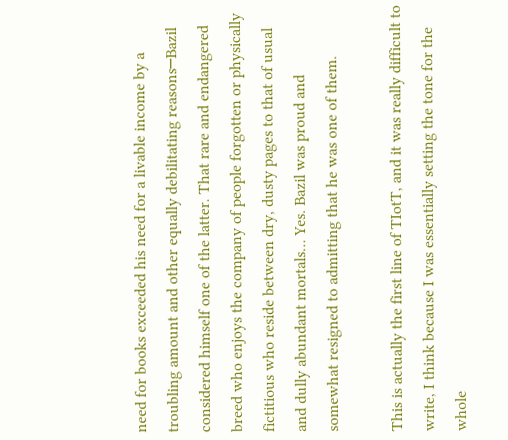need for books exceeded his need for a livable income by a troubling amount and other equally debilitating reasons─Bazil considered himself one of the latter. That rare and endangered breed who enjoys the company of people forgotten or physically fictitious who reside between dry, dusty pages to that of usual and dully abundant mortals… Yes. Bazil was proud and somewhat resigned to admitting that he was one of them.

This is actually the first line of TIotT, and it was really difficult to write, I think because I was essentially setting the tone for the whole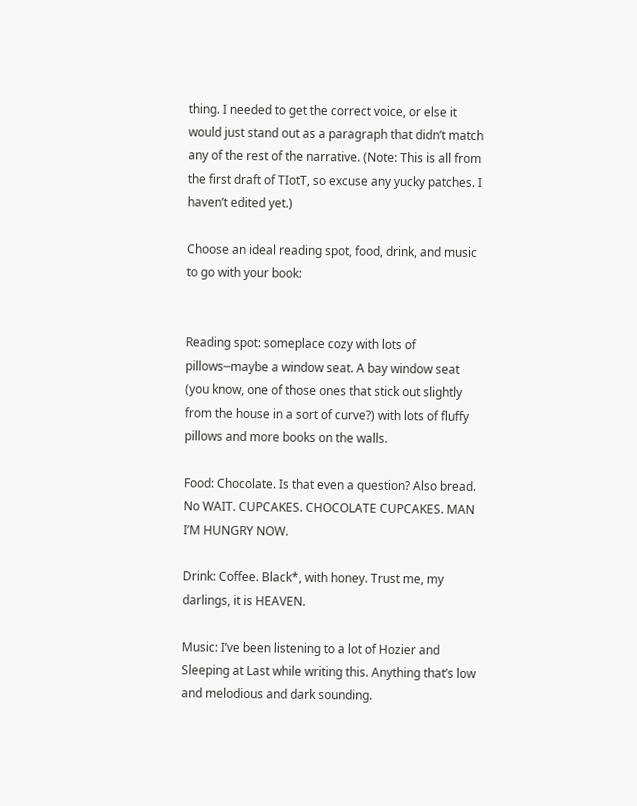thing. I needed to get the correct voice, or else it would just stand out as a paragraph that didn’t match any of the rest of the narrative. (Note: This is all from the first draft of TIotT, so excuse any yucky patches. I haven’t edited yet.)

Choose an ideal reading spot, food, drink, and music to go with your book:


Reading spot: someplace cozy with lots of pillows─maybe a window seat. A bay window seat (you know, one of those ones that stick out slightly from the house in a sort of curve?) with lots of fluffy pillows and more books on the walls.

Food: Chocolate. Is that even a question? Also bread. No WAIT. CUPCAKES. CHOCOLATE CUPCAKES. MAN I’M HUNGRY NOW.

Drink: Coffee. Black*, with honey. Trust me, my darlings, it is HEAVEN.

Music: I’ve been listening to a lot of Hozier and Sleeping at Last while writing this. Anything that’s low and melodious and dark sounding.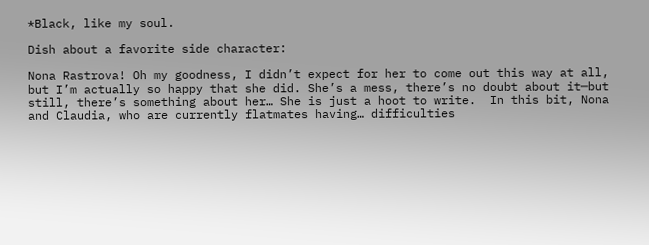*Black, like my soul.

Dish about a favorite side character:

Nona Rastrova! Oh my goodness, I didn’t expect for her to come out this way at all, but I’m actually so happy that she did. She’s a mess, there’s no doubt about it─but still, there’s something about her… She is just a hoot to write.  In this bit, Nona and Claudia, who are currently flatmates having… difficulties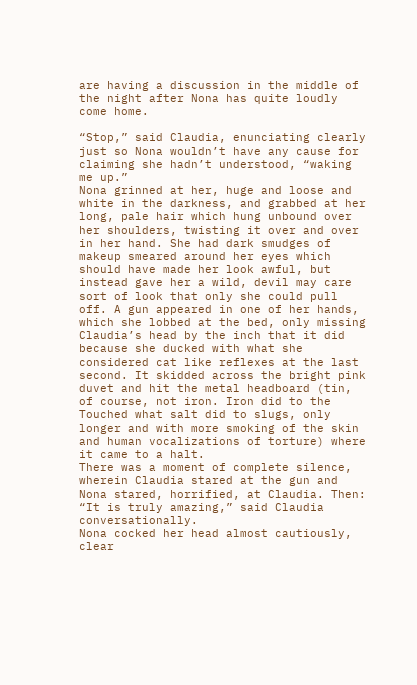are having a discussion in the middle of the night after Nona has quite loudly come home.

“Stop,” said Claudia, enunciating clearly just so Nona wouldn’t have any cause for claiming she hadn’t understood, “waking me up.”
Nona grinned at her, huge and loose and white in the darkness, and grabbed at her long, pale hair which hung unbound over her shoulders, twisting it over and over in her hand. She had dark smudges of makeup smeared around her eyes which should have made her look awful, but instead gave her a wild, devil may care sort of look that only she could pull off. A gun appeared in one of her hands, which she lobbed at the bed, only missing Claudia’s head by the inch that it did because she ducked with what she considered cat like reflexes at the last second. It skidded across the bright pink duvet and hit the metal headboard (tin, of course, not iron. Iron did to the Touched what salt did to slugs, only longer and with more smoking of the skin and human vocalizations of torture) where it came to a halt.
There was a moment of complete silence, wherein Claudia stared at the gun and Nona stared, horrified, at Claudia. Then:
“It is truly amazing,” said Claudia conversationally.
Nona cocked her head almost cautiously, clear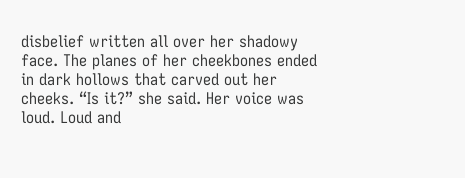disbelief written all over her shadowy face. The planes of her cheekbones ended in dark hollows that carved out her cheeks. “Is it?” she said. Her voice was loud. Loud and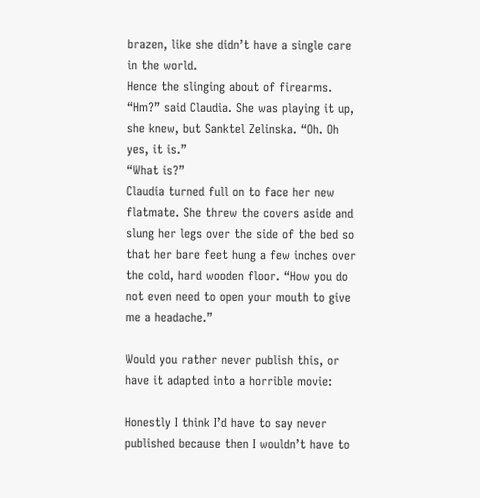brazen, like she didn’t have a single care in the world.
Hence the slinging about of firearms.
“Hm?” said Claudia. She was playing it up, she knew, but Sanktel Zelinska. “Oh. Oh yes, it is.”
“What is?”
Claudia turned full on to face her new flatmate. She threw the covers aside and slung her legs over the side of the bed so that her bare feet hung a few inches over the cold, hard wooden floor. “How you do not even need to open your mouth to give me a headache.”

Would you rather never publish this, or have it adapted into a horrible movie:

Honestly I think I’d have to say never published because then I wouldn’t have to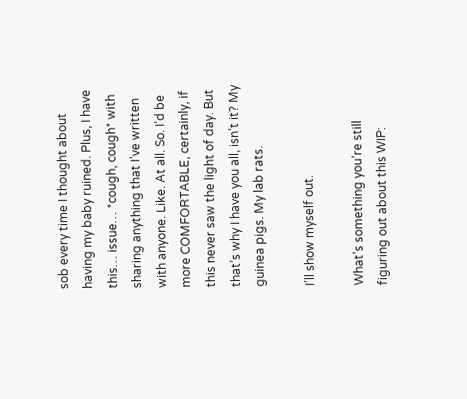sob every time I thought about having my baby ruined. Plus, I have this… issue… *cough, cough* with sharing anything that I’ve written with anyone. Like. At all. So. I’d be more COMFORTABLE, certainly, if this never saw the light of day. But that’s why I have you all, isn’t it? My guinea pigs. My lab rats.

I’ll show myself out.

What’s something you’re still figuring out about this WIP: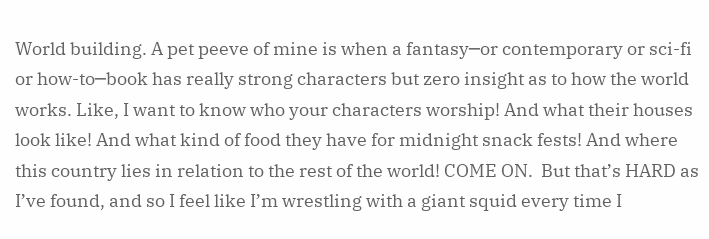World building. A pet peeve of mine is when a fantasy─or contemporary or sci-fi or how-to─book has really strong characters but zero insight as to how the world works. Like, I want to know who your characters worship! And what their houses look like! And what kind of food they have for midnight snack fests! And where this country lies in relation to the rest of the world! COME ON.  But that’s HARD as I’ve found, and so I feel like I’m wrestling with a giant squid every time I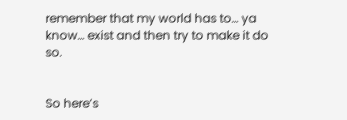remember that my world has to… ya know… exist and then try to make it do so.


So here’s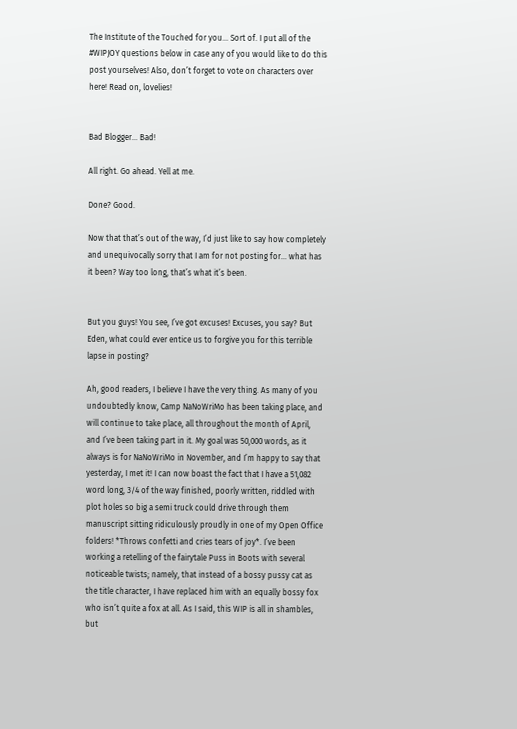The Institute of the Touched for you… Sort of. I put all of the #WIPJOY questions below in case any of you would like to do this post yourselves! Also, don’t forget to vote on characters over here! Read on, lovelies!


Bad Blogger… Bad!

All right. Go ahead. Yell at me.

Done? Good.

Now that that’s out of the way, I’d just like to say how completely and unequivocally sorry that I am for not posting for… what has it been? Way too long, that’s what it’s been.


But you guys! You see, I’ve got excuses! Excuses, you say? But Eden, what could ever entice us to forgive you for this terrible lapse in posting?

Ah, good readers, I believe I have the very thing. As many of you undoubtedly know, Camp NaNoWriMo has been taking place, and will continue to take place, all throughout the month of April, and I’ve been taking part in it. My goal was 50,000 words, as it always is for NaNoWriMo in November, and I’m happy to say that yesterday, I met it! I can now boast the fact that I have a 51,082 word long, 3/4 of the way finished, poorly written, riddled with plot holes so big a semi truck could drive through them manuscript sitting ridiculously proudly in one of my Open Office folders! *Throws confetti and cries tears of joy*. I’ve been working a retelling of the fairytale Puss in Boots with several noticeable twists; namely, that instead of a bossy pussy cat as the title character, I have replaced him with an equally bossy fox who isn’t quite a fox at all. As I said, this WIP is all in shambles, but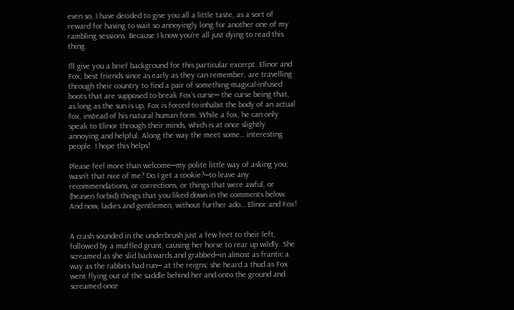even so, I have decided to give you all a little taste, as a sort of reward for having to wait so annoyingly long for another one of my rambling sessions. Because I know you’re all just dying to read this thing.

I’ll give you a brief background for this particular excerpt. Elinor and Fox, best friends since as early as they can remember, are travelling through their country to find a pair of something-magical-infused boots that are supposed to break Fox’s curse─ the curse being that, as long as the sun is up, Fox is forced to inhabit the body of an actual fox, instead of his natural human form. While a fox, he can only speak to Elinor through their minds, which is at once slightly annoying and helpful. Along the way the meet some… interesting people. I hope this helps!

Please feel more than welcome─my polite little way of asking you; wasn’t that nice of me? Do I get a cookie?─to leave any recommendations, or corrections, or things that were awful, or (heaven forbid) things that you liked down in the comments below. And now, ladies and gentlemen, without further ado… Elinor and Fox!


A crash sounded in the underbrush just a few feet to their left, followed by a muffled grunt, causing her horse to rear up wildly. She screamed as she slid backwards and grabbed─in almost as frantic a way as the rabbits had run─ at the reigns; she heard a thud as Fox went flying out of the saddle behind her and onto the ground and screamed once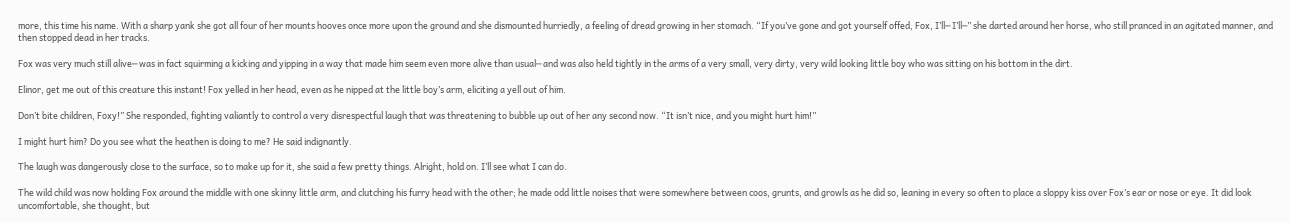more, this time his name. With a sharp yank she got all four of her mounts hooves once more upon the ground and she dismounted hurriedly, a feeling of dread growing in her stomach. “If you’ve gone and got yourself offed, Fox, I’ll─ I’ll─” she darted around her horse, who still pranced in an agitated manner, and then stopped dead in her tracks.

Fox was very much still alive─ was in fact squirming a kicking and yipping in a way that made him seem even more alive than usual─ and was also held tightly in the arms of a very small, very dirty, very wild looking little boy who was sitting on his bottom in the dirt.

Elinor, get me out of this creature this instant! Fox yelled in her head, even as he nipped at the little boy’s arm, eliciting a yell out of him.

Don’t bite children, Foxy!” She responded, fighting valiantly to control a very disrespectful laugh that was threatening to bubble up out of her any second now. “It isn’t nice, and you might hurt him!”

I might hurt him? Do you see what the heathen is doing to me? He said indignantly.

The laugh was dangerously close to the surface, so to make up for it, she said a few pretty things. Alright, hold on. I’ll see what I can do.

The wild child was now holding Fox around the middle with one skinny little arm, and clutching his furry head with the other; he made odd little noises that were somewhere between coos, grunts, and growls as he did so, leaning in every so often to place a sloppy kiss over Fox’s ear or nose or eye. It did look uncomfortable, she thought, but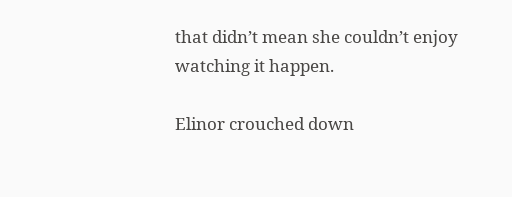that didn’t mean she couldn’t enjoy watching it happen.

Elinor crouched down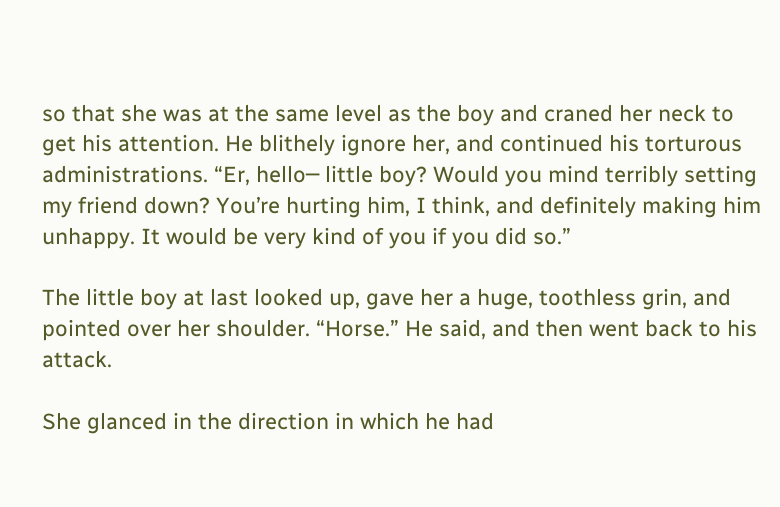so that she was at the same level as the boy and craned her neck to get his attention. He blithely ignore her, and continued his torturous administrations. “Er, hello─ little boy? Would you mind terribly setting my friend down? You’re hurting him, I think, and definitely making him unhappy. It would be very kind of you if you did so.”

The little boy at last looked up, gave her a huge, toothless grin, and pointed over her shoulder. “Horse.” He said, and then went back to his attack.

She glanced in the direction in which he had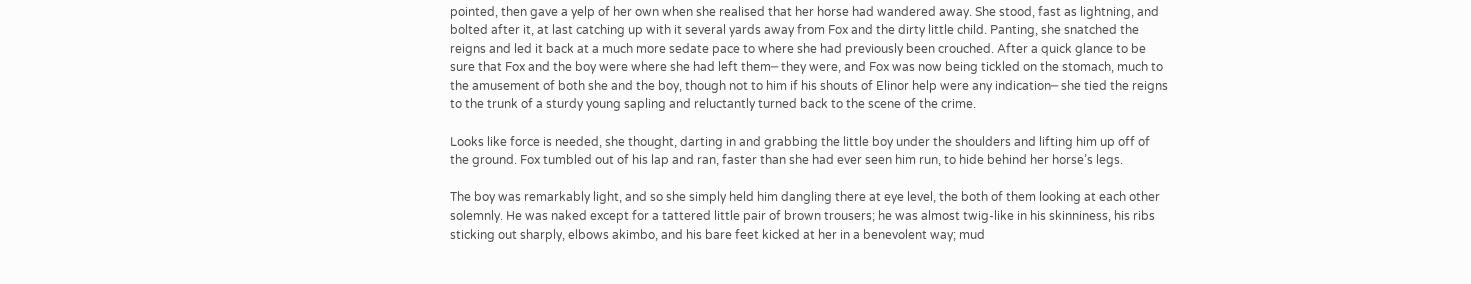pointed, then gave a yelp of her own when she realised that her horse had wandered away. She stood, fast as lightning, and bolted after it, at last catching up with it several yards away from Fox and the dirty little child. Panting, she snatched the reigns and led it back at a much more sedate pace to where she had previously been crouched. After a quick glance to be sure that Fox and the boy were where she had left them─ they were, and Fox was now being tickled on the stomach, much to the amusement of both she and the boy, though not to him if his shouts of Elinor help were any indication─ she tied the reigns to the trunk of a sturdy young sapling and reluctantly turned back to the scene of the crime.

Looks like force is needed, she thought, darting in and grabbing the little boy under the shoulders and lifting him up off of the ground. Fox tumbled out of his lap and ran, faster than she had ever seen him run, to hide behind her horse’s legs.

The boy was remarkably light, and so she simply held him dangling there at eye level, the both of them looking at each other solemnly. He was naked except for a tattered little pair of brown trousers; he was almost twig-like in his skinniness, his ribs sticking out sharply, elbows akimbo, and his bare feet kicked at her in a benevolent way; mud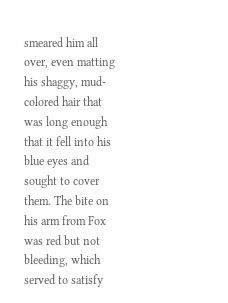smeared him all over, even matting his shaggy, mud-colored hair that was long enough that it fell into his blue eyes and sought to cover them. The bite on his arm from Fox was red but not bleeding, which served to satisfy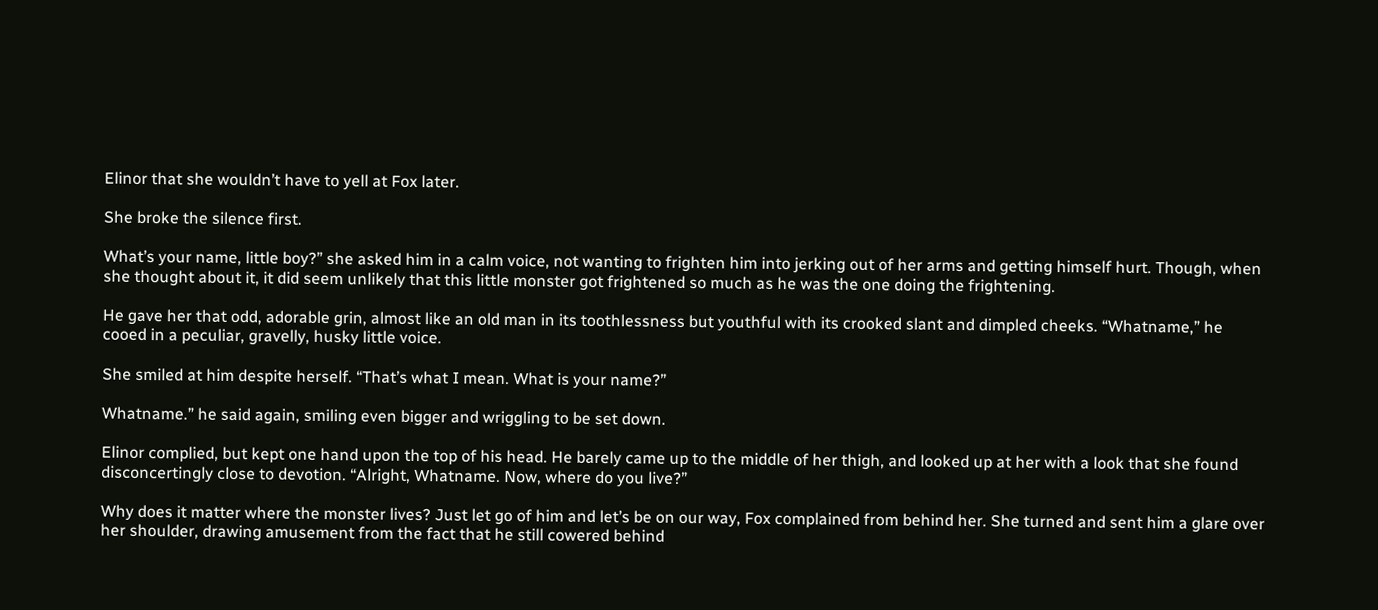Elinor that she wouldn’t have to yell at Fox later.

She broke the silence first.

What’s your name, little boy?” she asked him in a calm voice, not wanting to frighten him into jerking out of her arms and getting himself hurt. Though, when she thought about it, it did seem unlikely that this little monster got frightened so much as he was the one doing the frightening.

He gave her that odd, adorable grin, almost like an old man in its toothlessness but youthful with its crooked slant and dimpled cheeks. “Whatname,” he cooed in a peculiar, gravelly, husky little voice.

She smiled at him despite herself. “That’s what I mean. What is your name?”

Whatname.” he said again, smiling even bigger and wriggling to be set down.

Elinor complied, but kept one hand upon the top of his head. He barely came up to the middle of her thigh, and looked up at her with a look that she found disconcertingly close to devotion. “Alright, Whatname. Now, where do you live?”

Why does it matter where the monster lives? Just let go of him and let’s be on our way, Fox complained from behind her. She turned and sent him a glare over her shoulder, drawing amusement from the fact that he still cowered behind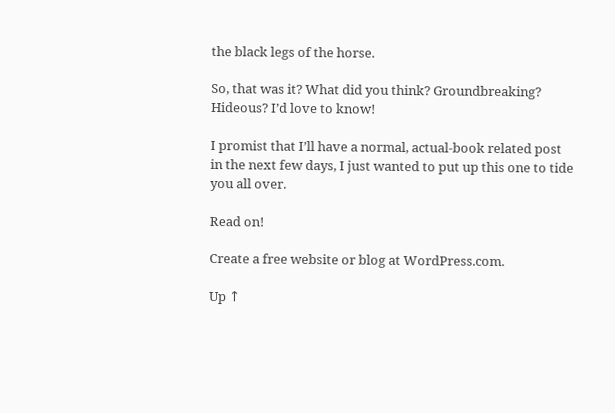the black legs of the horse.

So, that was it? What did you think? Groundbreaking? Hideous? I’d love to know!

I promist that I’ll have a normal, actual-book related post in the next few days, I just wanted to put up this one to tide you all over.

Read on!

Create a free website or blog at WordPress.com.

Up ↑